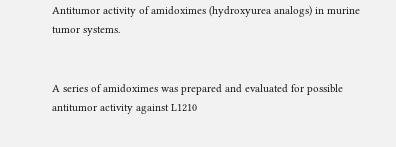Antitumor activity of amidoximes (hydroxyurea analogs) in murine tumor systems.


A series of amidoximes was prepared and evaluated for possible antitumor activity against L1210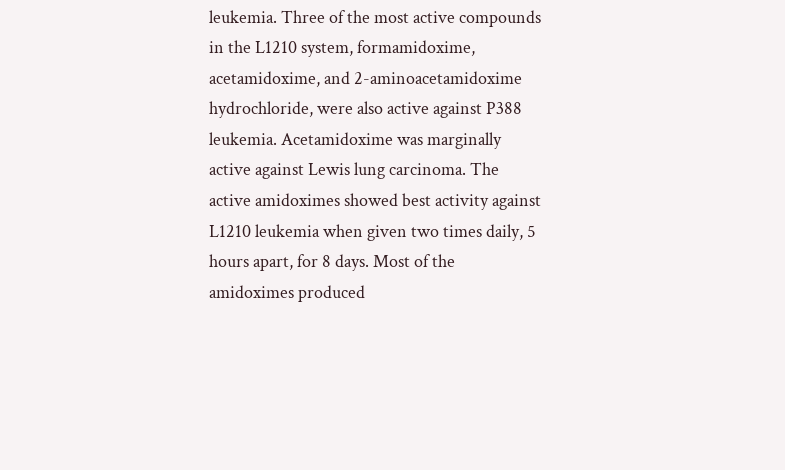leukemia. Three of the most active compounds in the L1210 system, formamidoxime, acetamidoxime, and 2-aminoacetamidoxime hydrochloride, were also active against P388 leukemia. Acetamidoxime was marginally active against Lewis lung carcinoma. The active amidoximes showed best activity against L1210 leukemia when given two times daily, 5 hours apart, for 8 days. Most of the amidoximes produced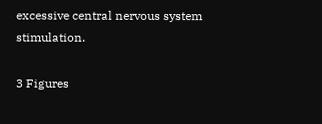excessive central nervous system stimulation.

3 Figures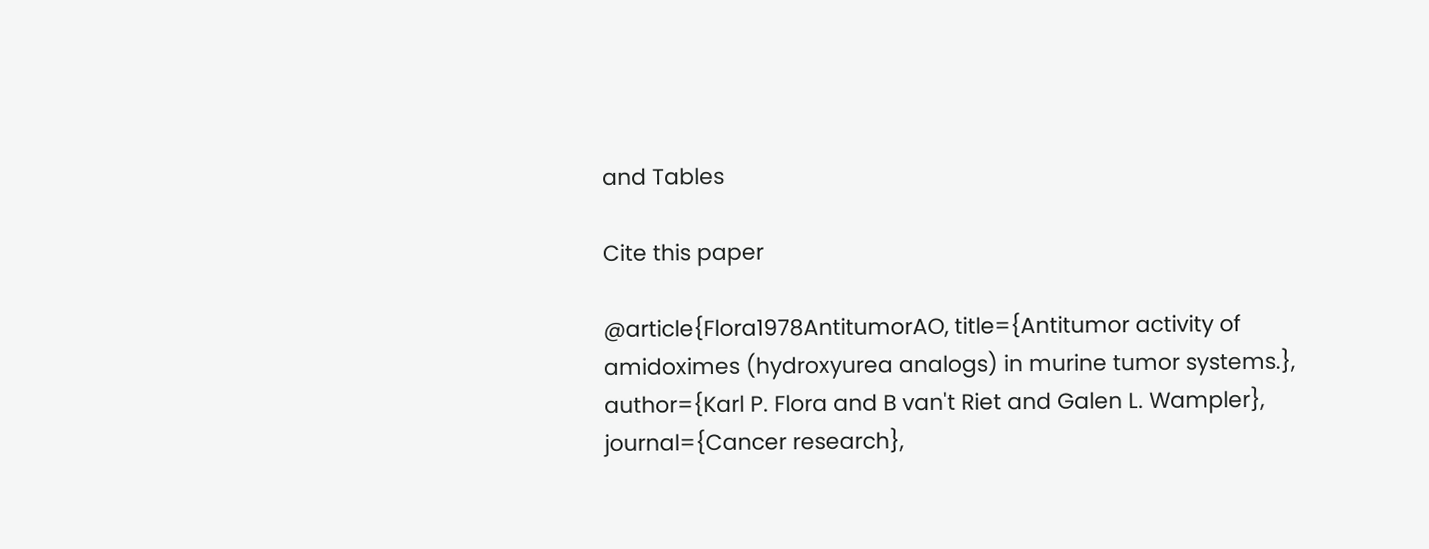and Tables

Cite this paper

@article{Flora1978AntitumorAO, title={Antitumor activity of amidoximes (hydroxyurea analogs) in murine tumor systems.}, author={Karl P. Flora and B van't Riet and Galen L. Wampler}, journal={Cancer research},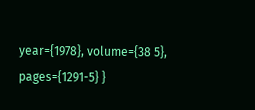year={1978}, volume={38 5}, pages={1291-5} }